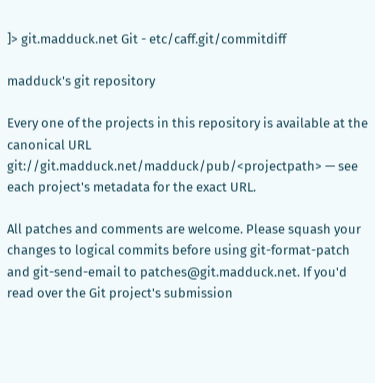]> git.madduck.net Git - etc/caff.git/commitdiff

madduck's git repository

Every one of the projects in this repository is available at the canonical URL git://git.madduck.net/madduck/pub/<projectpath> — see each project's metadata for the exact URL.

All patches and comments are welcome. Please squash your changes to logical commits before using git-format-patch and git-send-email to patches@git.madduck.net. If you'd read over the Git project's submission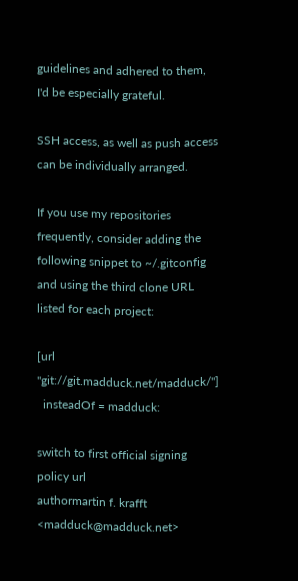guidelines and adhered to them, I'd be especially grateful.

SSH access, as well as push access can be individually arranged.

If you use my repositories frequently, consider adding the following snippet to ~/.gitconfig and using the third clone URL listed for each project:

[url "git://git.madduck.net/madduck/"]
  insteadOf = madduck:

switch to first official signing policy url
authormartin f. krafft <madduck@madduck.net>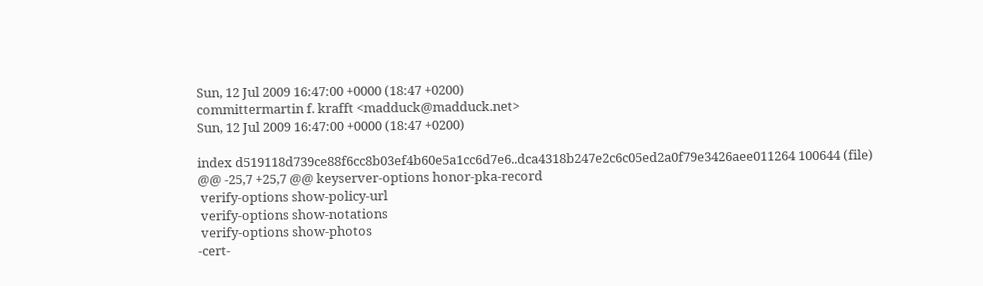Sun, 12 Jul 2009 16:47:00 +0000 (18:47 +0200)
committermartin f. krafft <madduck@madduck.net>
Sun, 12 Jul 2009 16:47:00 +0000 (18:47 +0200)

index d519118d739ce88f6cc8b03ef4b60e5a1cc6d7e6..dca4318b247e2c6c05ed2a0f79e3426aee011264 100644 (file)
@@ -25,7 +25,7 @@ keyserver-options honor-pka-record
 verify-options show-policy-url
 verify-options show-notations
 verify-options show-photos
-cert-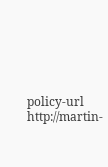policy-url http://martin-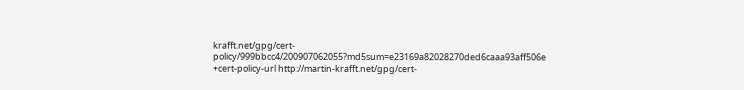krafft.net/gpg/cert-policy/999bbcc4/200907062055?md5sum=e23169a82028270ded6caaa93aff506e
+cert-policy-url http://martin-krafft.net/gpg/cert-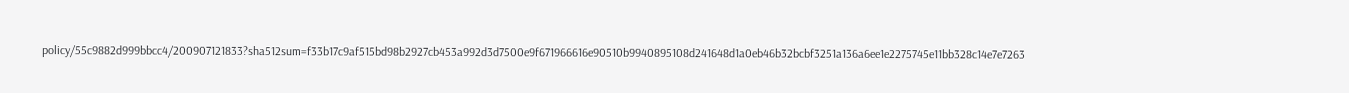policy/55c9882d999bbcc4/200907121833?sha512sum=f33b17c9af515bd98b2927cb453a992d3d7500e9f671966616e90510b9940895108d241648d1a0eb46b32bcbf3251a136a6ee1e2275745e11bb328c14e7e7263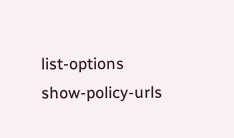list-options show-policy-urls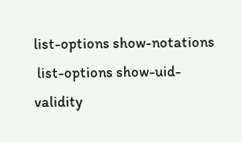list-options show-notations
 list-options show-uid-validity